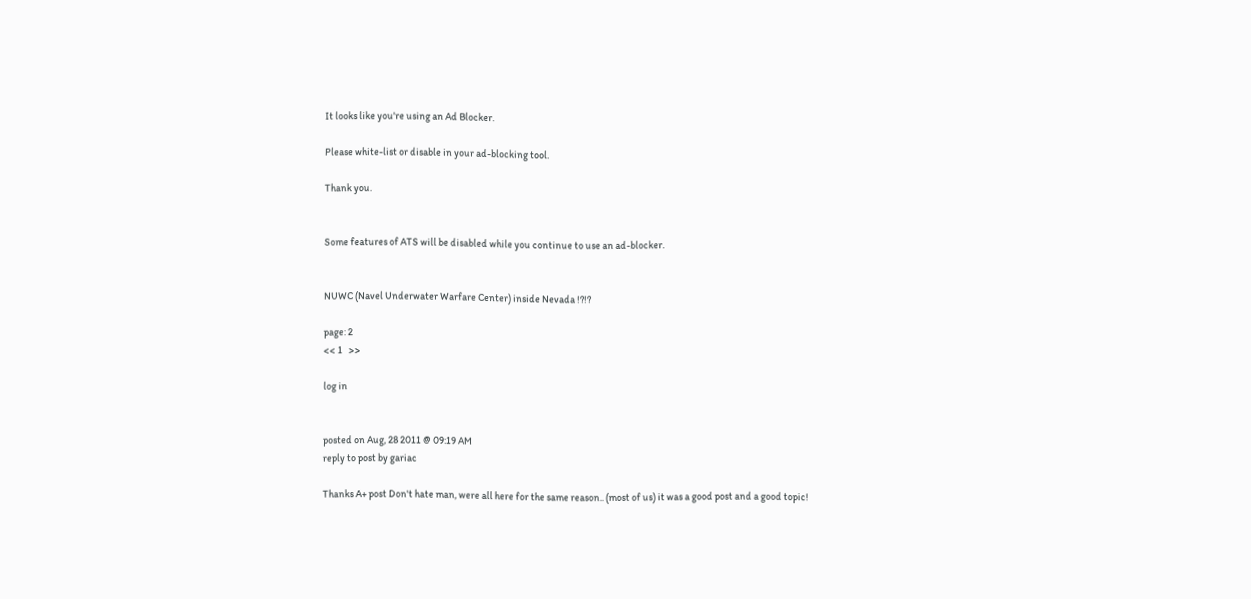It looks like you're using an Ad Blocker.

Please white-list or disable in your ad-blocking tool.

Thank you.


Some features of ATS will be disabled while you continue to use an ad-blocker.


NUWC (Navel Underwater Warfare Center) inside Nevada !?!?

page: 2
<< 1   >>

log in


posted on Aug, 28 2011 @ 09:19 AM
reply to post by gariac

Thanks A+ post Don't hate man, were all here for the same reason.. (most of us) it was a good post and a good topic!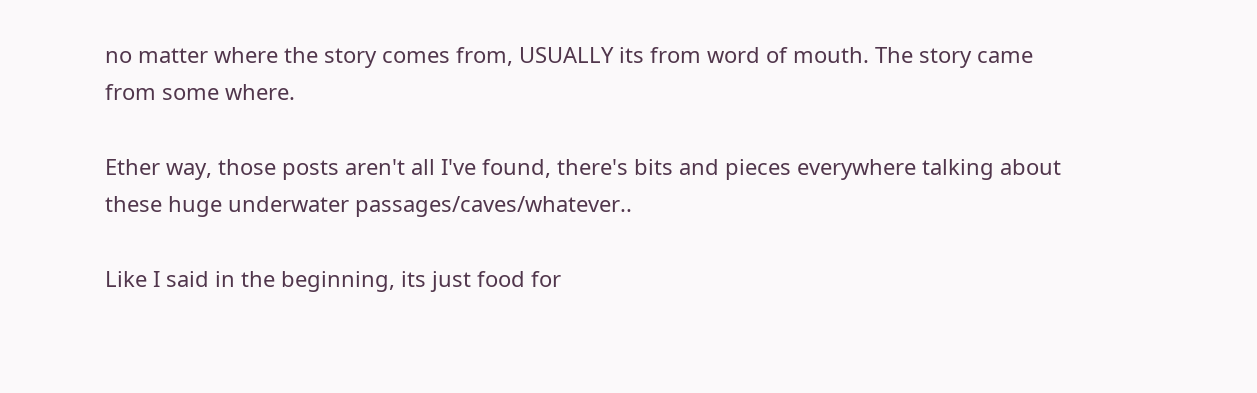no matter where the story comes from, USUALLY its from word of mouth. The story came from some where.

Ether way, those posts aren't all I've found, there's bits and pieces everywhere talking about these huge underwater passages/caves/whatever..

Like I said in the beginning, its just food for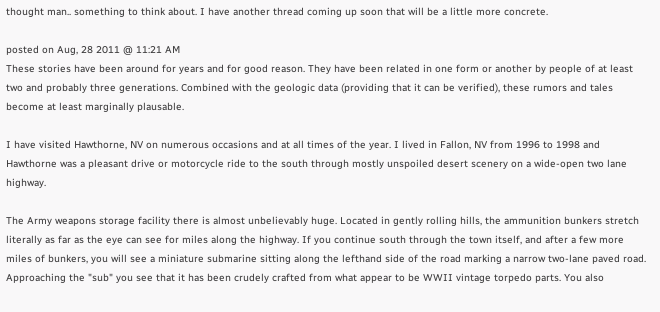thought man.. something to think about. I have another thread coming up soon that will be a little more concrete.

posted on Aug, 28 2011 @ 11:21 AM
These stories have been around for years and for good reason. They have been related in one form or another by people of at least two and probably three generations. Combined with the geologic data (providing that it can be verified), these rumors and tales become at least marginally plausable.

I have visited Hawthorne, NV on numerous occasions and at all times of the year. I lived in Fallon, NV from 1996 to 1998 and Hawthorne was a pleasant drive or motorcycle ride to the south through mostly unspoiled desert scenery on a wide-open two lane highway.

The Army weapons storage facility there is almost unbelievably huge. Located in gently rolling hills, the ammunition bunkers stretch literally as far as the eye can see for miles along the highway. If you continue south through the town itself, and after a few more miles of bunkers, you will see a miniature submarine sitting along the lefthand side of the road marking a narrow two-lane paved road. Approaching the "sub" you see that it has been crudely crafted from what appear to be WWII vintage torpedo parts. You also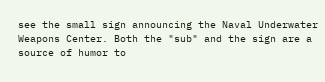see the small sign announcing the Naval Underwater Weapons Center. Both the "sub" and the sign are a source of humor to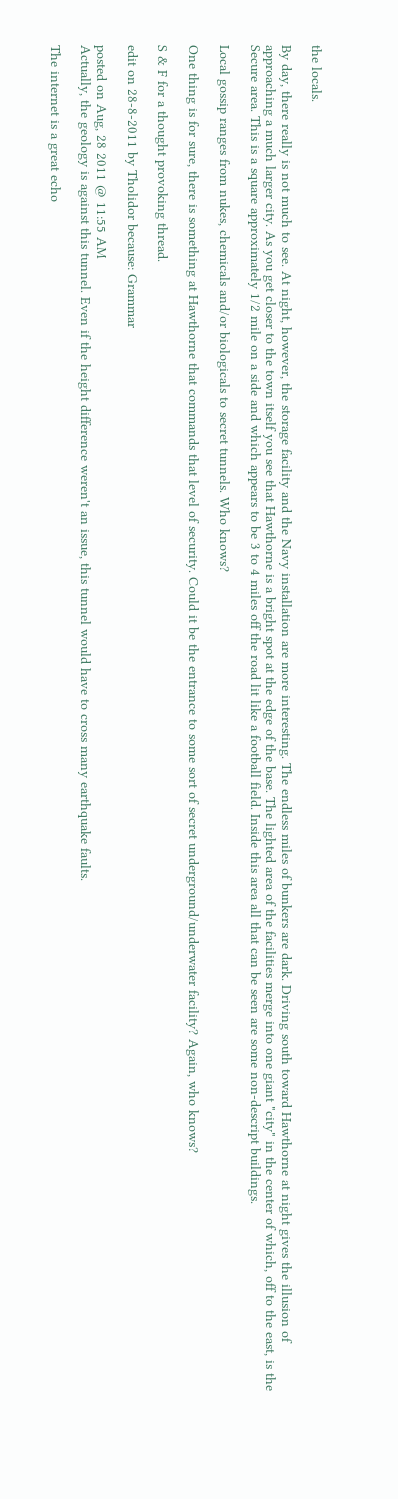the locals.

By day, there really is not much to see. At night, however, the storage facility and the Navy installation are more interesting. The endless miles of bunkers are dark. Driving south toward Hawthorne at night gives the illusion of approaching a much larger city. As you get closer to the town itself you see that Hawthorne is a bright spot at the edge of the base. The lighted area of the facilities merge into one giant "city" in the center of which, off to the east, is the Secure area. This is a square approximately 1/2 mile on a side and which appears to be 3 to 4 miles off the road lit like a football field. Inside this area all that can be seen are some non-descript buildings.

Local gossip ranges from nukes, chemicals and/or biologicals to secret tunnels. Who knows?

One thing is for sure, there is something at Hawthorne that commands that level of security. Could it be the entrance to some sort of secret underground/underwater facility? Again, who knows?

S & F for a thought provoking thread.

edit on 28-8-2011 by Tholidor because: Grammar

posted on Aug, 28 2011 @ 11:55 AM
Actually, the geology is against this tunnel. Even if the height difference weren't an issue, this tunnel would have to cross many earthquake faults.

The internet is a great echo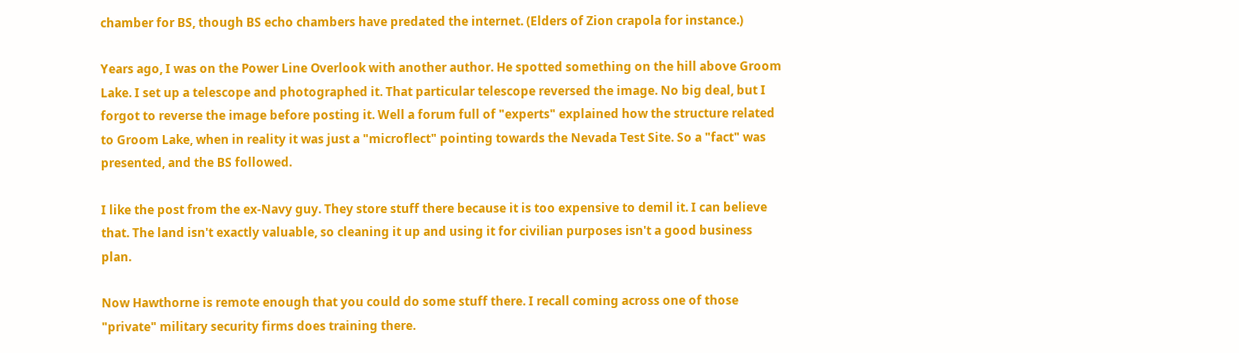chamber for BS, though BS echo chambers have predated the internet. (Elders of Zion crapola for instance.)

Years ago, I was on the Power Line Overlook with another author. He spotted something on the hill above Groom Lake. I set up a telescope and photographed it. That particular telescope reversed the image. No big deal, but I forgot to reverse the image before posting it. Well a forum full of "experts" explained how the structure related to Groom Lake, when in reality it was just a "microflect" pointing towards the Nevada Test Site. So a "fact" was presented, and the BS followed.

I like the post from the ex-Navy guy. They store stuff there because it is too expensive to demil it. I can believe that. The land isn't exactly valuable, so cleaning it up and using it for civilian purposes isn't a good business plan.

Now Hawthorne is remote enough that you could do some stuff there. I recall coming across one of those "private" military security firms does training there.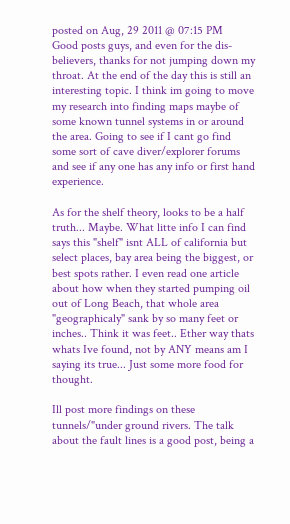posted on Aug, 29 2011 @ 07:15 PM
Good posts guys, and even for the dis-believers, thanks for not jumping down my throat. At the end of the day this is still an interesting topic. I think im going to move my research into finding maps maybe of some known tunnel systems in or around the area. Going to see if I cant go find some sort of cave diver/explorer forums and see if any one has any info or first hand experience.

As for the shelf theory, looks to be a half truth... Maybe. What litte info I can find says this "shelf" isnt ALL of california but select places, bay area being the biggest, or best spots rather. I even read one article about how when they started pumping oil out of Long Beach, that whole area "geographicaly" sank by so many feet or inches.. Think it was feet.. Ether way thats whats Ive found, not by ANY means am I saying its true... Just some more food for thought.

Ill post more findings on these tunnels/"under ground rivers. The talk about the fault lines is a good post, being a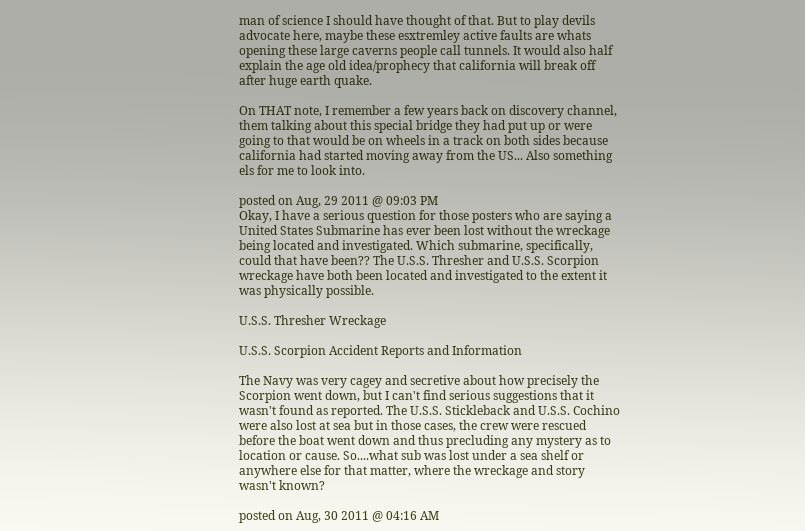man of science I should have thought of that. But to play devils advocate here, maybe these esxtremley active faults are whats opening these large caverns people call tunnels. It would also half explain the age old idea/prophecy that california will break off after huge earth quake.

On THAT note, I remember a few years back on discovery channel, them talking about this special bridge they had put up or were going to that would be on wheels in a track on both sides because california had started moving away from the US... Also something els for me to look into.

posted on Aug, 29 2011 @ 09:03 PM
Okay, I have a serious question for those posters who are saying a United States Submarine has ever been lost without the wreckage being located and investigated. Which submarine, specifically, could that have been?? The U.S.S. Thresher and U.S.S. Scorpion wreckage have both been located and investigated to the extent it was physically possible.

U.S.S. Thresher Wreckage

U.S.S. Scorpion Accident Reports and Information

The Navy was very cagey and secretive about how precisely the Scorpion went down, but I can't find serious suggestions that it wasn't found as reported. The U.S.S. Stickleback and U.S.S. Cochino were also lost at sea but in those cases, the crew were rescued before the boat went down and thus precluding any mystery as to location or cause. So....what sub was lost under a sea shelf or anywhere else for that matter, where the wreckage and story wasn't known?

posted on Aug, 30 2011 @ 04:16 AM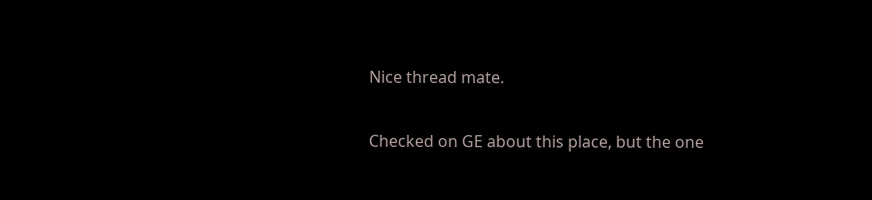Nice thread mate.

Checked on GE about this place, but the one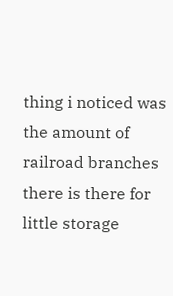thing i noticed was the amount of railroad branches there is there for little storage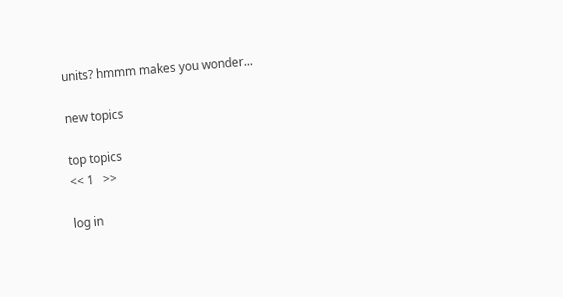units? hmmm makes you wonder...

new topics

top topics
<< 1   >>

log in